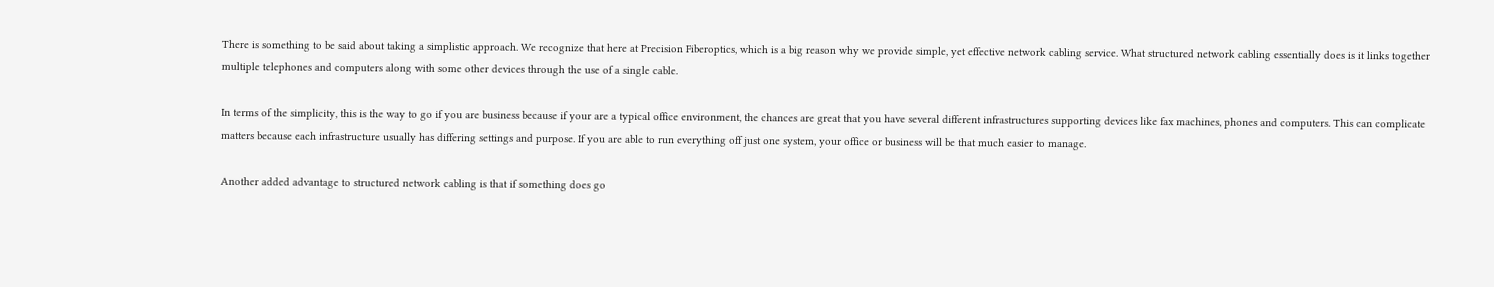There is something to be said about taking a simplistic approach. We recognize that here at Precision Fiberoptics, which is a big reason why we provide simple, yet effective network cabling service. What structured network cabling essentially does is it links together multiple telephones and computers along with some other devices through the use of a single cable.

In terms of the simplicity, this is the way to go if you are business because if your are a typical office environment, the chances are great that you have several different infrastructures supporting devices like fax machines, phones and computers. This can complicate matters because each infrastructure usually has differing settings and purpose. If you are able to run everything off just one system, your office or business will be that much easier to manage.

Another added advantage to structured network cabling is that if something does go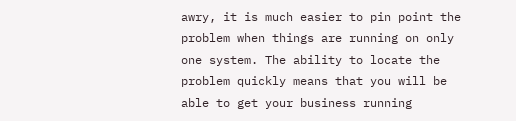awry, it is much easier to pin point the problem when things are running on only one system. The ability to locate the problem quickly means that you will be able to get your business running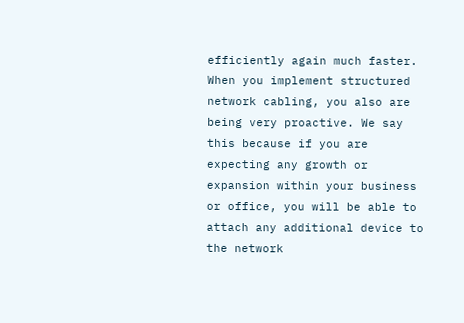efficiently again much faster. When you implement structured network cabling, you also are being very proactive. We say this because if you are expecting any growth or expansion within your business or office, you will be able to attach any additional device to the network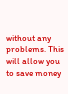without any problems. This will allow you to save money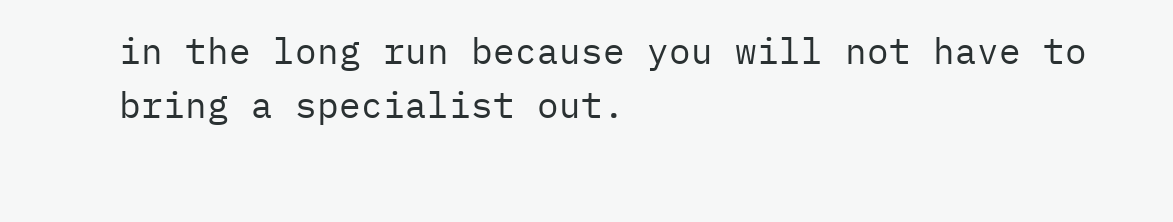in the long run because you will not have to bring a specialist out.